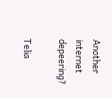Another internet depeering?

Telia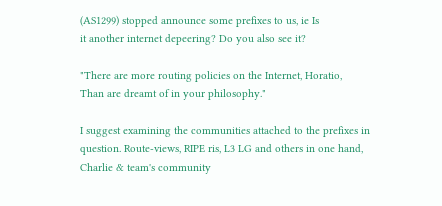(AS1299) stopped announce some prefixes to us, ie Is
it another internet depeering? Do you also see it?

"There are more routing policies on the Internet, Horatio,
Than are dreamt of in your philosophy."

I suggest examining the communities attached to the prefixes in
question. Route-views, RIPE ris, L3 LG and others in one hand,
Charlie & team's community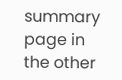summary page in the other